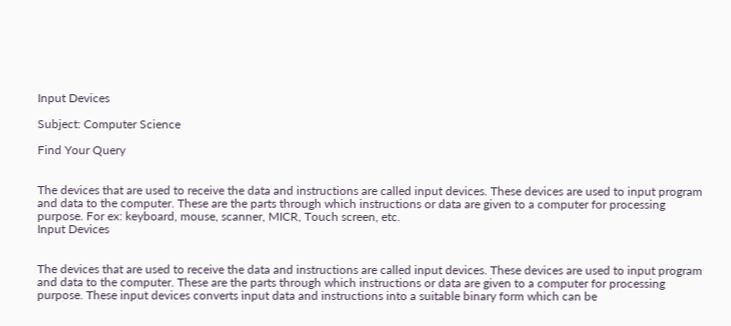Input Devices

Subject: Computer Science

Find Your Query


The devices that are used to receive the data and instructions are called input devices. These devices are used to input program and data to the computer. These are the parts through which instructions or data are given to a computer for processing purpose. For ex: keyboard, mouse, scanner, MICR, Touch screen, etc.
Input Devices


The devices that are used to receive the data and instructions are called input devices. These devices are used to input program and data to the computer. These are the parts through which instructions or data are given to a computer for processing purpose. These input devices converts input data and instructions into a suitable binary form which can be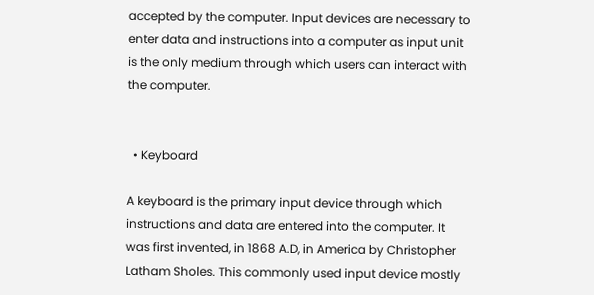accepted by the computer. Input devices are necessary to enter data and instructions into a computer as input unit is the only medium through which users can interact with the computer.


  • Keyboard

A keyboard is the primary input device through which instructions and data are entered into the computer. It was first invented, in 1868 A.D, in America by Christopher Latham Sholes. This commonly used input device mostly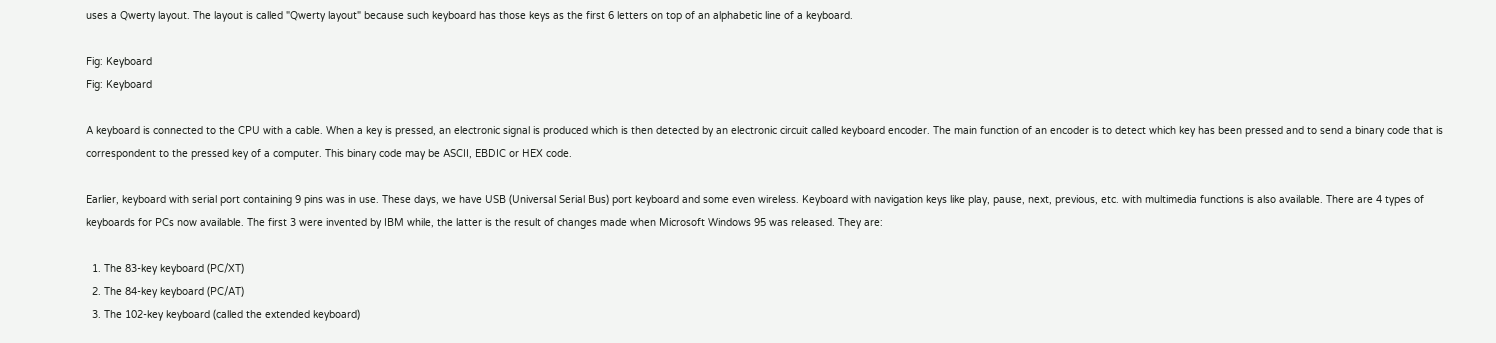uses a Qwerty layout. The layout is called "Qwerty layout" because such keyboard has those keys as the first 6 letters on top of an alphabetic line of a keyboard.

Fig: Keyboard
Fig: Keyboard

A keyboard is connected to the CPU with a cable. When a key is pressed, an electronic signal is produced which is then detected by an electronic circuit called keyboard encoder. The main function of an encoder is to detect which key has been pressed and to send a binary code that is correspondent to the pressed key of a computer. This binary code may be ASCII, EBDIC or HEX code.

Earlier, keyboard with serial port containing 9 pins was in use. These days, we have USB (Universal Serial Bus) port keyboard and some even wireless. Keyboard with navigation keys like play, pause, next, previous, etc. with multimedia functions is also available. There are 4 types of keyboards for PCs now available. The first 3 were invented by IBM while, the latter is the result of changes made when Microsoft Windows 95 was released. They are:

  1. The 83-key keyboard (PC/XT)
  2. The 84-key keyboard (PC/AT)
  3. The 102-key keyboard (called the extended keyboard)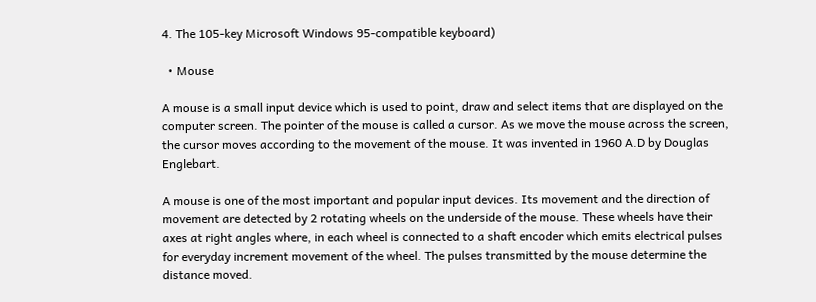4. The 105-key Microsoft Windows 95-compatible keyboard)

  • Mouse

A mouse is a small input device which is used to point, draw and select items that are displayed on the computer screen. The pointer of the mouse is called a cursor. As we move the mouse across the screen, the cursor moves according to the movement of the mouse. It was invented in 1960 A.D by Douglas Englebart.

A mouse is one of the most important and popular input devices. Its movement and the direction of movement are detected by 2 rotating wheels on the underside of the mouse. These wheels have their axes at right angles where, in each wheel is connected to a shaft encoder which emits electrical pulses for everyday increment movement of the wheel. The pulses transmitted by the mouse determine the distance moved.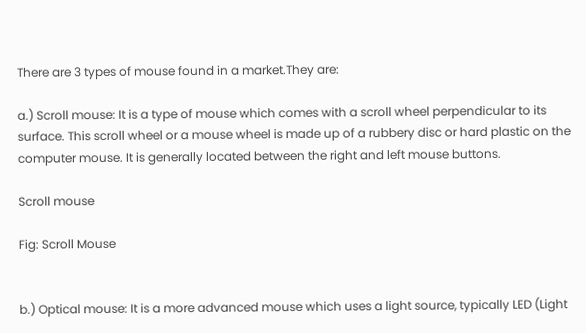There are 3 types of mouse found in a market.They are:

a.) Scroll mouse: It is a type of mouse which comes with a scroll wheel perpendicular to its surface. This scroll wheel or a mouse wheel is made up of a rubbery disc or hard plastic on the computer mouse. It is generally located between the right and left mouse buttons.

Scroll mouse

Fig: Scroll Mouse


b.) Optical mouse: It is a more advanced mouse which uses a light source, typically LED (Light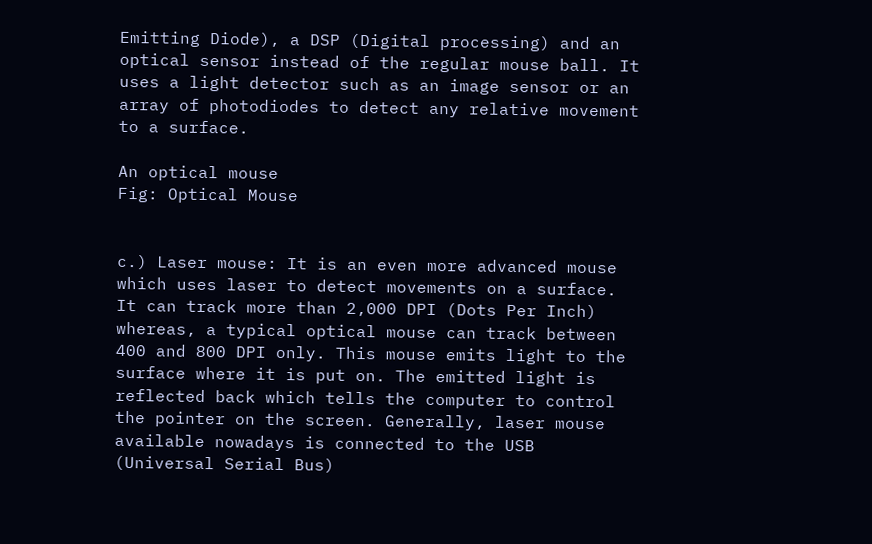Emitting Diode), a DSP (Digital processing) and an optical sensor instead of the regular mouse ball. It uses a light detector such as an image sensor or an array of photodiodes to detect any relative movement to a surface.

An optical mouse
Fig: Optical Mouse


c.) Laser mouse: It is an even more advanced mouse which uses laser to detect movements on a surface. It can track more than 2,000 DPI (Dots Per Inch) whereas, a typical optical mouse can track between 400 and 800 DPI only. This mouse emits light to the surface where it is put on. The emitted light is reflected back which tells the computer to control the pointer on the screen. Generally, laser mouse available nowadays is connected to the USB (Universal Serial Bus)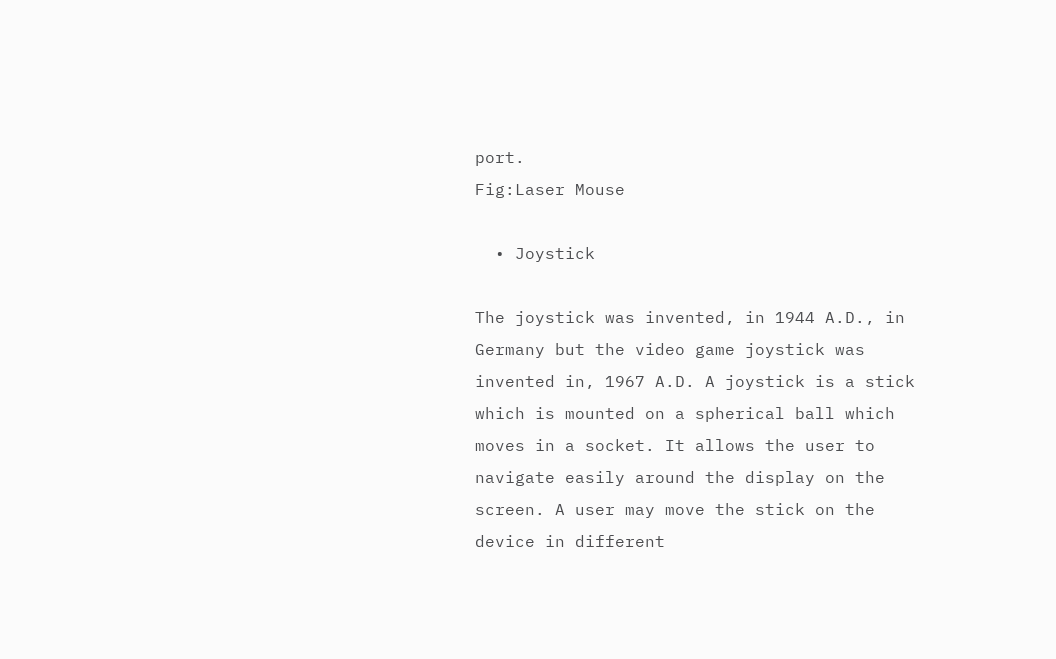port.
Fig:Laser Mouse

  • Joystick

The joystick was invented, in 1944 A.D., in Germany but the video game joystick was invented in, 1967 A.D. A joystick is a stick which is mounted on a spherical ball which moves in a socket. It allows the user to navigate easily around the display on the screen. A user may move the stick on the device in different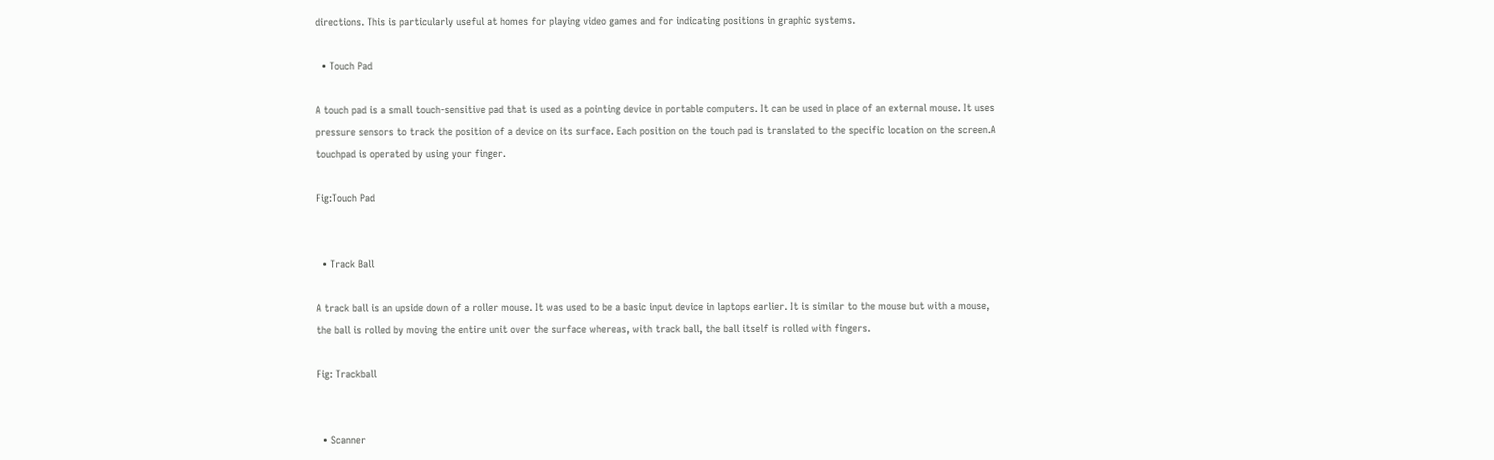directions. This is particularly useful at homes for playing video games and for indicating positions in graphic systems.

  • Touch Pad

A touch pad is a small touch-sensitive pad that is used as a pointing device in portable computers. It can be used in place of an external mouse. It uses pressure sensors to track the position of a device on its surface. Each position on the touch pad is translated to the specific location on the screen.A touchpad is operated by using your finger.

Fig:Touch Pad


  • Track Ball

A track ball is an upside down of a roller mouse. It was used to be a basic input device in laptops earlier. It is similar to the mouse but with a mouse, the ball is rolled by moving the entire unit over the surface whereas, with track ball, the ball itself is rolled with fingers.

Fig: Trackball


  • Scanner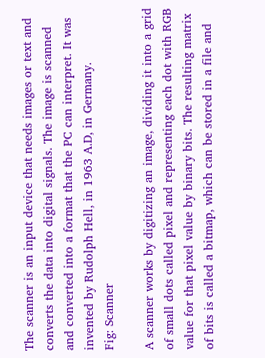The scanner is an input device that needs images or text and converts the data into digital signals. The image is scanned and converted into a format that the PC can interpret. It was invented by Rudolph Hell, in 1963 A.D, in Germany.
Fig: Scanner

A scanner works by digitizing an image, dividing it into a grid of small dots called pixel and representing each dot with RGB value for that pixel value by binary bits. The resulting matrix of bits is called a bitmap, which can be stored in a file and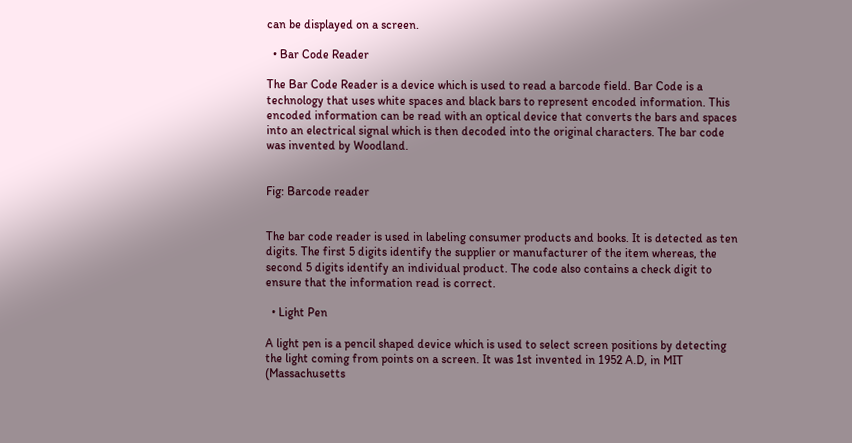can be displayed on a screen.

  • Bar Code Reader

The Bar Code Reader is a device which is used to read a barcode field. Bar Code is a technology that uses white spaces and black bars to represent encoded information. This encoded information can be read with an optical device that converts the bars and spaces into an electrical signal which is then decoded into the original characters. The bar code was invented by Woodland.


Fig: Barcode reader


The bar code reader is used in labeling consumer products and books. It is detected as ten digits. The first 5 digits identify the supplier or manufacturer of the item whereas, the second 5 digits identify an individual product. The code also contains a check digit to ensure that the information read is correct.

  • Light Pen

A light pen is a pencil shaped device which is used to select screen positions by detecting the light coming from points on a screen. It was 1st invented in 1952 A.D, in MIT (Massachusetts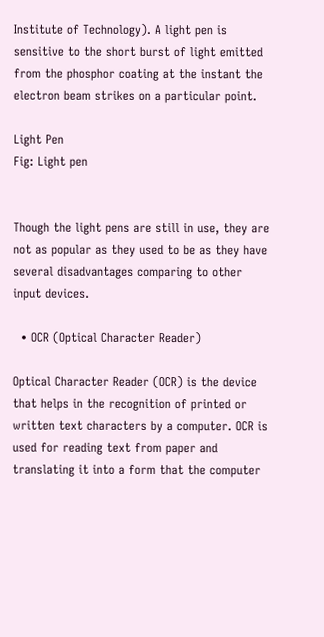Institute of Technology). A light pen is sensitive to the short burst of light emitted from the phosphor coating at the instant the electron beam strikes on a particular point.

Light Pen
Fig: Light pen


Though the light pens are still in use, they are not as popular as they used to be as they have several disadvantages comparing to other input devices.

  • OCR (Optical Character Reader)

Optical Character Reader (OCR) is the device that helps in the recognition of printed or written text characters by a computer. OCR is used for reading text from paper and translating it into a form that the computer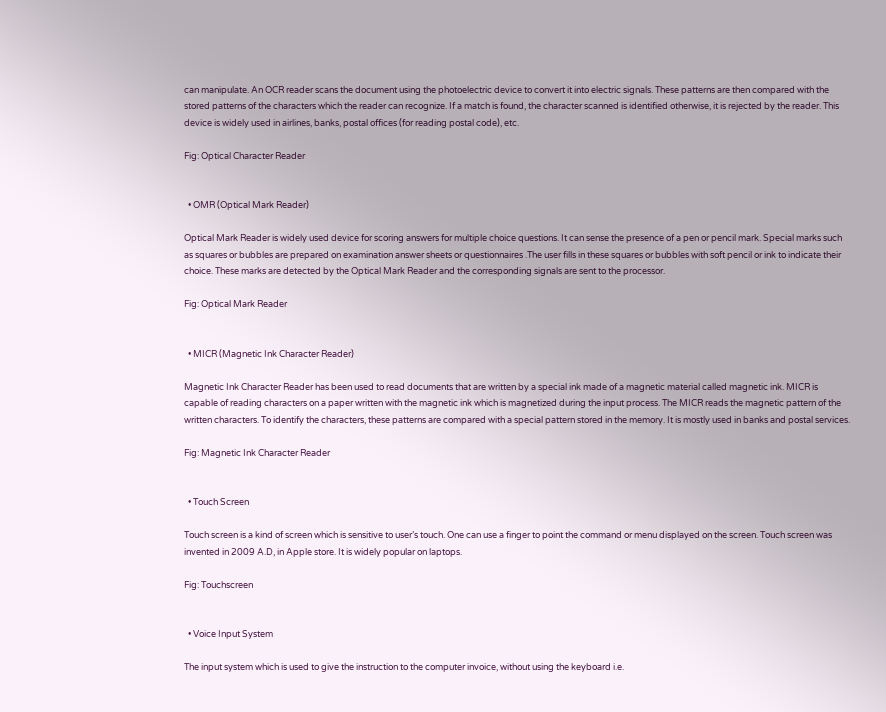can manipulate. An OCR reader scans the document using the photoelectric device to convert it into electric signals. These patterns are then compared with the stored patterns of the characters which the reader can recognize. If a match is found, the character scanned is identified otherwise, it is rejected by the reader. This device is widely used in airlines, banks, postal offices (for reading postal code), etc.

Fig: Optical Character Reader


  • OMR (Optical Mark Reader)

Optical Mark Reader is widely used device for scoring answers for multiple choice questions. It can sense the presence of a pen or pencil mark. Special marks such as squares or bubbles are prepared on examination answer sheets or questionnaires .The user fills in these squares or bubbles with soft pencil or ink to indicate their choice. These marks are detected by the Optical Mark Reader and the corresponding signals are sent to the processor.

Fig: Optical Mark Reader


  • MICR (Magnetic Ink Character Reader)

Magnetic Ink Character Reader has been used to read documents that are written by a special ink made of a magnetic material called magnetic ink. MICR is capable of reading characters on a paper written with the magnetic ink which is magnetized during the input process. The MICR reads the magnetic pattern of the written characters. To identify the characters, these patterns are compared with a special pattern stored in the memory. It is mostly used in banks and postal services.

Fig: Magnetic Ink Character Reader


  • Touch Screen

Touch screen is a kind of screen which is sensitive to user’s touch. One can use a finger to point the command or menu displayed on the screen. Touch screen was invented in 2009 A.D, in Apple store. It is widely popular on laptops.

Fig: Touchscreen


  • Voice Input System

The input system which is used to give the instruction to the computer invoice, without using the keyboard i.e.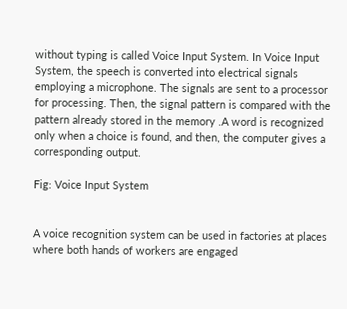without typing is called Voice Input System. In Voice Input System, the speech is converted into electrical signals employing a microphone. The signals are sent to a processor for processing. Then, the signal pattern is compared with the pattern already stored in the memory .A word is recognized only when a choice is found, and then, the computer gives a corresponding output.

Fig: Voice Input System


A voice recognition system can be used in factories at places where both hands of workers are engaged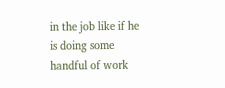in the job like if he is doing some handful of work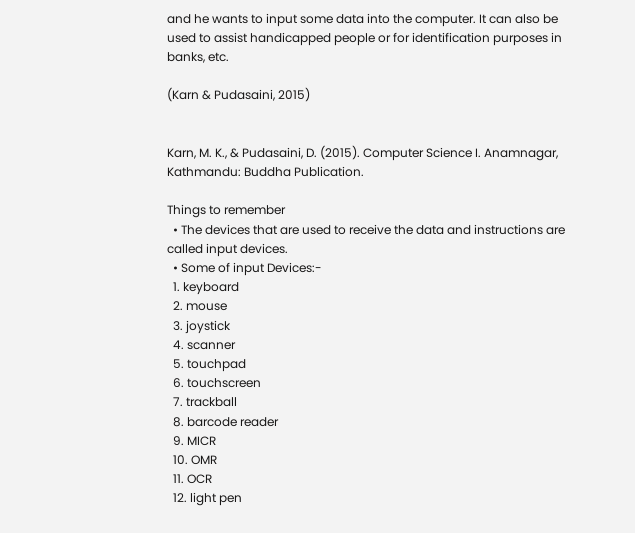and he wants to input some data into the computer. It can also be used to assist handicapped people or for identification purposes in banks, etc.

(Karn & Pudasaini, 2015)


Karn, M. K., & Pudasaini, D. (2015). Computer Science I. Anamnagar, Kathmandu: Buddha Publication.

Things to remember
  • The devices that are used to receive the data and instructions are called input devices.
  • Some of input Devices:-
  1. keyboard
  2. mouse
  3. joystick
  4. scanner
  5. touchpad
  6. touchscreen
  7. trackball
  8. barcode reader
  9. MICR
  10. OMR
  11. OCR
  12. light pen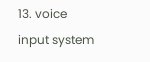13. voice input system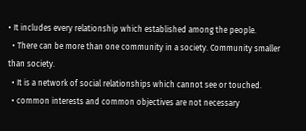• It includes every relationship which established among the people.
  • There can be more than one community in a society. Community smaller than society.
  • It is a network of social relationships which cannot see or touched.
  • common interests and common objectives are not necessary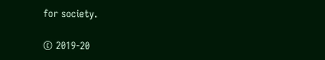for society.

© 2019-20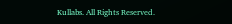Kullabs. All Rights Reserved.